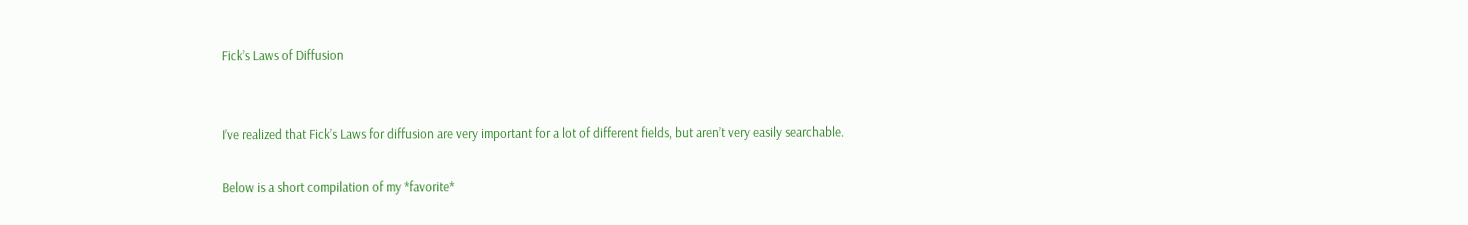Fick’s Laws of Diffusion


I’ve realized that Fick’s Laws for diffusion are very important for a lot of different fields, but aren’t very easily searchable.

Below is a short compilation of my *favorite*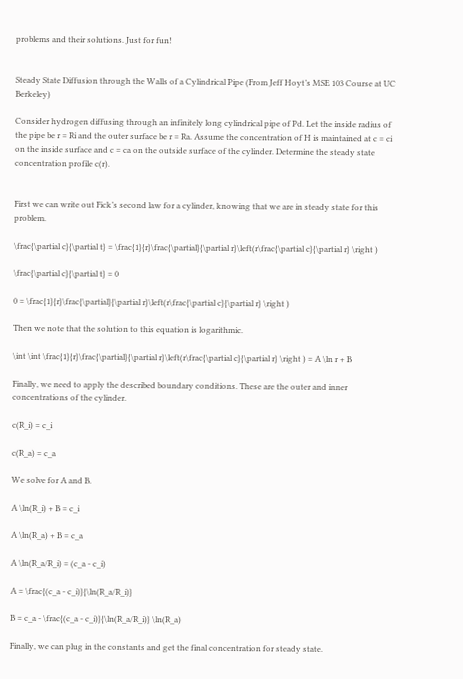problems and their solutions. Just for fun!


Steady State Diffusion through the Walls of a Cylindrical Pipe (From Jeff Hoyt’s MSE 103 Course at UC Berkeley)

Consider hydrogen diffusing through an infinitely long cylindrical pipe of Pd. Let the inside radius of the pipe be r = Ri and the outer surface be r = Ra. Assume the concentration of H is maintained at c = ci on the inside surface and c = ca on the outside surface of the cylinder. Determine the steady state concentration profile c(r).


First we can write out Fick’s second law for a cylinder, knowing that we are in steady state for this problem.

\frac{\partial c}{\partial t} = \frac{1}{r}\frac{\partial}{\partial r}\left(r\frac{\partial c}{\partial r} \right )

\frac{\partial c}{\partial t} = 0

0 = \frac{1}{r}\frac{\partial}{\partial r}\left(r\frac{\partial c}{\partial r} \right )

Then we note that the solution to this equation is logarithmic.

\int \int \frac{1}{r}\frac{\partial}{\partial r}\left(r\frac{\partial c}{\partial r} \right ) = A \ln r + B

Finally, we need to apply the described boundary conditions. These are the outer and inner concentrations of the cylinder.

c(R_i) = c_i

c(R_a) = c_a

We solve for A and B.

A \ln(R_i) + B = c_i

A \ln(R_a) + B = c_a

A \ln(R_a/R_i) = (c_a - c_i)

A = \frac{(c_a - c_i)}{\ln(R_a/R_i)}

B = c_a - \frac{(c_a - c_i)}{\ln(R_a/R_i)} \ln(R_a)

Finally, we can plug in the constants and get the final concentration for steady state.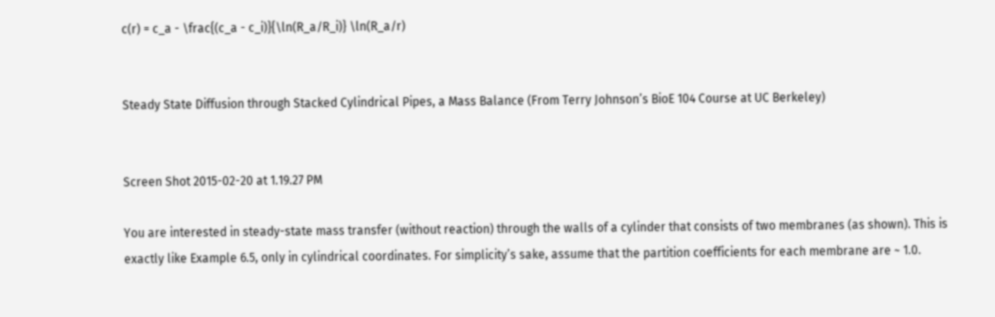c(r) = c_a - \frac{(c_a - c_i)}{\ln(R_a/R_i)} \ln(R_a/r)


Steady State Diffusion through Stacked Cylindrical Pipes, a Mass Balance (From Terry Johnson’s BioE 104 Course at UC Berkeley)


Screen Shot 2015-02-20 at 1.19.27 PM

You are interested in steady-state mass transfer (without reaction) through the walls of a cylinder that consists of two membranes (as shown). This is exactly like Example 6.5, only in cylindrical coordinates. For simplicity’s sake, assume that the partition coefficients for each membrane are ~ 1.0.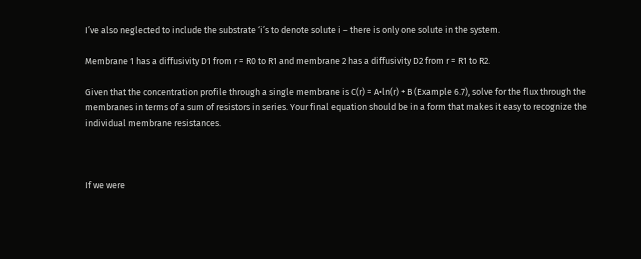I’ve also neglected to include the substrate ‘i’s to denote solute i – there is only one solute in the system.

Membrane 1 has a diffusivity D1 from r = R0 to R1 and membrane 2 has a diffusivity D2 from r = R1 to R2.

Given that the concentration profile through a single membrane is C(r) = A•ln(r) + B (Example 6.7), solve for the flux through the membranes in terms of a sum of resistors in series. Your final equation should be in a form that makes it easy to recognize the individual membrane resistances.



If we were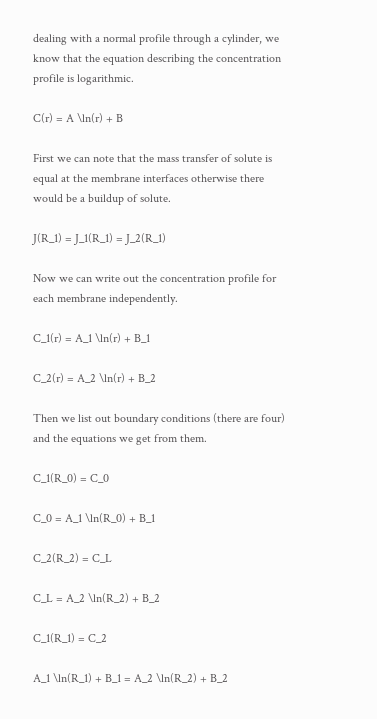dealing with a normal profile through a cylinder, we know that the equation describing the concentration profile is logarithmic.

C(r) = A \ln(r) + B

First we can note that the mass transfer of solute is equal at the membrane interfaces otherwise there would be a buildup of solute.

J(R_1) = J_1(R_1) = J_2(R_1)

Now we can write out the concentration profile for each membrane independently.

C_1(r) = A_1 \ln(r) + B_1

C_2(r) = A_2 \ln(r) + B_2

Then we list out boundary conditions (there are four) and the equations we get from them.

C_1(R_0) = C_0

C_0 = A_1 \ln(R_0) + B_1

C_2(R_2) = C_L

C_L = A_2 \ln(R_2) + B_2

C_1(R_1) = C_2

A_1 \ln(R_1) + B_1 = A_2 \ln(R_2) + B_2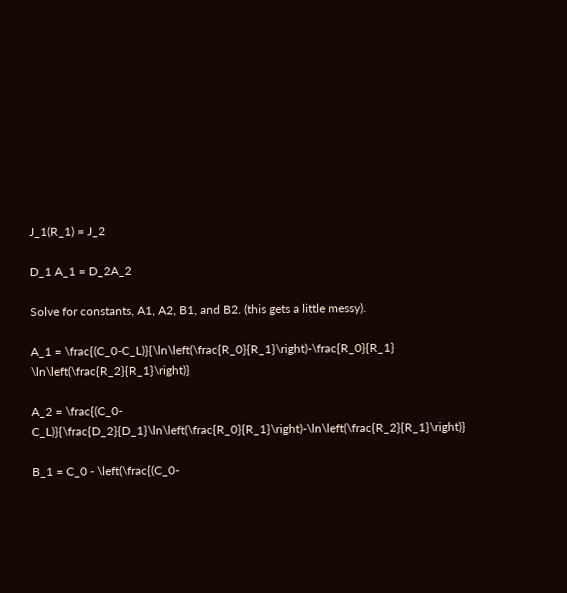J_1(R_1) = J_2

D_1 A_1 = D_2A_2

Solve for constants, A1, A2, B1, and B2. (this gets a little messy).

A_1 = \frac{(C_0-C_L)}{\ln\left(\frac{R_0}{R_1}\right)-\frac{R_0}{R_1} \ln\left(\frac{R_2}{R_1}\right)}

A_2 = \frac{(C_0-C_L)}{\frac{D_2}{D_1}\ln\left(\frac{R_0}{R_1}\right)-\ln\left(\frac{R_2}{R_1}\right)}

B_1 = C_0 - \left(\frac{(C_0-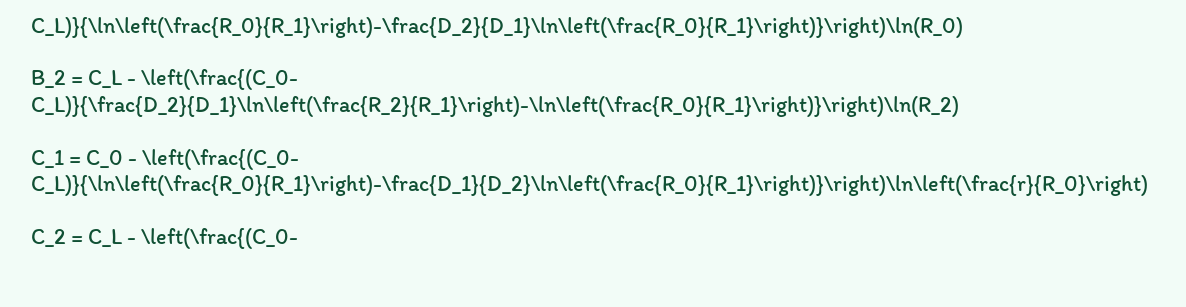C_L)}{\ln\left(\frac{R_0}{R_1}\right)-\frac{D_2}{D_1}\ln\left(\frac{R_0}{R_1}\right)}\right)\ln(R_0)

B_2 = C_L - \left(\frac{(C_0-C_L)}{\frac{D_2}{D_1}\ln\left(\frac{R_2}{R_1}\right)-\ln\left(\frac{R_0}{R_1}\right)}\right)\ln(R_2)

C_1 = C_0 - \left(\frac{(C_0-C_L)}{\ln\left(\frac{R_0}{R_1}\right)-\frac{D_1}{D_2}\ln\left(\frac{R_0}{R_1}\right)}\right)\ln\left(\frac{r}{R_0}\right)

C_2 = C_L - \left(\frac{(C_0-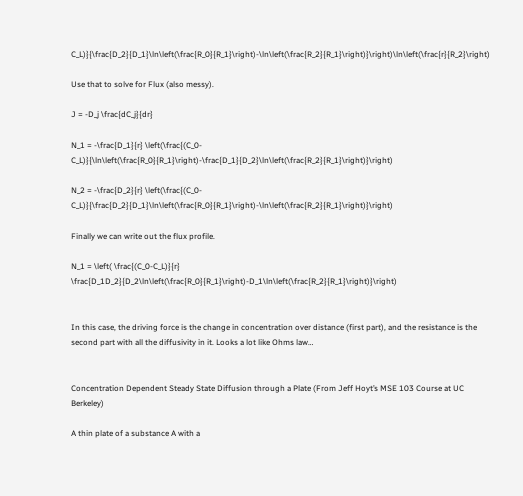C_L)}{\frac{D_2}{D_1}\ln\left(\frac{R_0}{R_1}\right)-\ln\left(\frac{R_2}{R_1}\right)}\right)\ln\left(\frac{r}{R_2}\right)

Use that to solve for Flux (also messy).

J = -D_j \frac{dC_j}{dr}

N_1 = -\frac{D_1}{r} \left(\frac{(C_0-C_L)}{\ln\left(\frac{R_0}{R_1}\right)-\frac{D_1}{D_2}\ln\left(\frac{R_2}{R_1}\right)}\right)

N_2 = -\frac{D_2}{r} \left(\frac{(C_0-C_L)}{\frac{D_2}{D_1}\ln\left(\frac{R_0}{R_1}\right)-\ln\left(\frac{R_2}{R_1}\right)}\right)

Finally we can write out the flux profile.

N_1 = \left( \frac{(C_0-C_L)}{r} \frac{D_1D_2}{D_2\ln\left(\frac{R_0}{R_1}\right)-D_1\ln\left(\frac{R_2}{R_1}\right)}\right)


In this case, the driving force is the change in concentration over distance (first part), and the resistance is the second part with all the diffusivity in it. Looks a lot like Ohms law…


Concentration Dependent Steady State Diffusion through a Plate (From Jeff Hoyt’s MSE 103 Course at UC Berkeley)

A thin plate of a substance A with a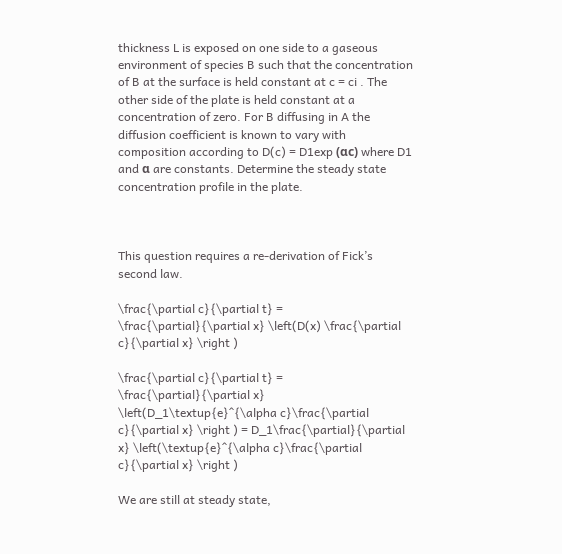thickness L is exposed on one side to a gaseous environment of species B such that the concentration of B at the surface is held constant at c = ci . The other side of the plate is held constant at a concentration of zero. For B diffusing in A the diffusion coefficient is known to vary with composition according to D(c) = D1exp (αc) where D1 and α are constants. Determine the steady state concentration profile in the plate.



This question requires a re-derivation of Fick’s second law.

\frac{\partial c}{\partial t} = \frac{\partial}{\partial x} \left(D(x) \frac{\partial c}{\partial x} \right )

\frac{\partial c}{\partial t} = \frac{\partial}{\partial x} \left(D_1\textup{e}^{\alpha c}\frac{\partial c}{\partial x} \right ) = D_1\frac{\partial}{\partial x} \left(\textup{e}^{\alpha c}\frac{\partial c}{\partial x} \right )

We are still at steady state,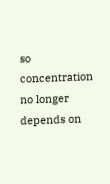so concentration no longer depends on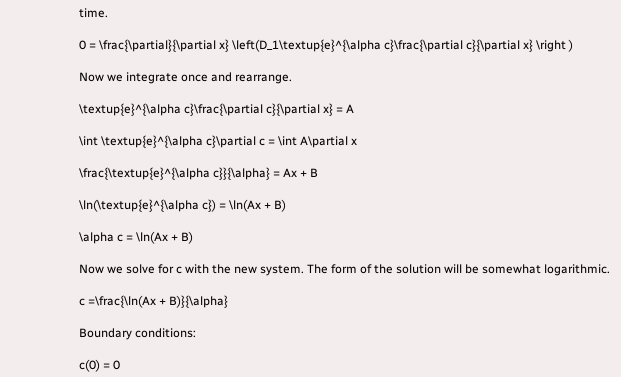time.

0 = \frac{\partial}{\partial x} \left(D_1\textup{e}^{\alpha c}\frac{\partial c}{\partial x} \right )

Now we integrate once and rearrange.

\textup{e}^{\alpha c}\frac{\partial c}{\partial x} = A

\int \textup{e}^{\alpha c}\partial c = \int A\partial x

\frac{\textup{e}^{\alpha c}}{\alpha} = Ax + B

\ln(\textup{e}^{\alpha c}) = \ln(Ax + B)

\alpha c = \ln(Ax + B)

Now we solve for c with the new system. The form of the solution will be somewhat logarithmic.

c =\frac{\ln(Ax + B)}{\alpha}

Boundary conditions:

c(0) = 0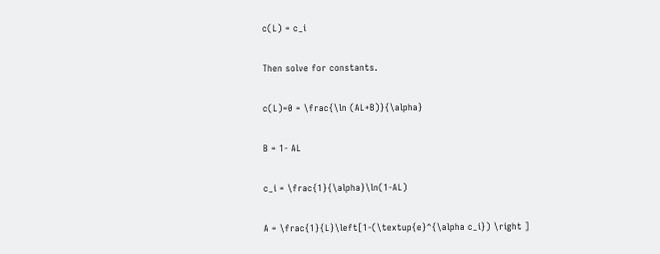c(L) = c_i

Then solve for constants.

c(L)=0 = \frac{\ln (AL+B)}{\alpha}

B = 1- AL

c_i = \frac{1}{\alpha}\ln(1-AL)

A = \frac{1}{L}\left[1-(\textup{e}^{\alpha c_i}) \right ]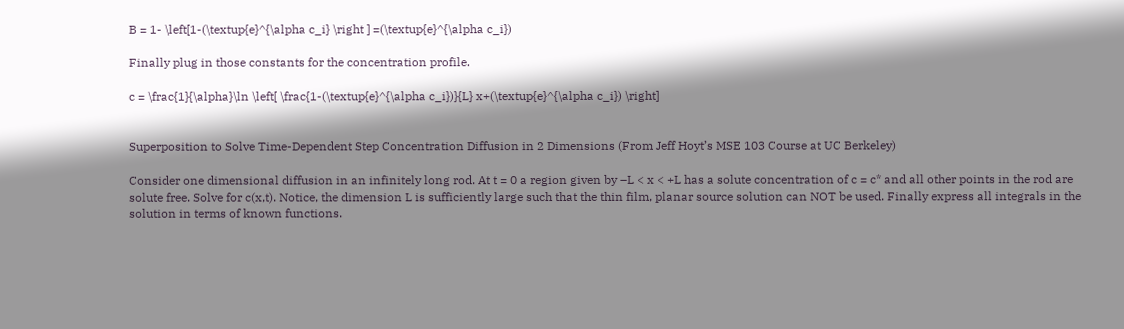B = 1- \left[1-(\textup{e}^{\alpha c_i} \right ] =(\textup{e}^{\alpha c_i})

Finally plug in those constants for the concentration profile.

c = \frac{1}{\alpha}\ln \left[ \frac{1-(\textup{e}^{\alpha c_i})}{L} x+(\textup{e}^{\alpha c_i}) \right]


Superposition to Solve Time-Dependent Step Concentration Diffusion in 2 Dimensions (From Jeff Hoyt’s MSE 103 Course at UC Berkeley)

Consider one dimensional diffusion in an infinitely long rod. At t = 0 a region given by –L < x < +L has a solute concentration of c = c* and all other points in the rod are solute free. Solve for c(x,t). Notice, the dimension L is sufficiently large such that the thin film, planar source solution can NOT be used. Finally express all integrals in the solution in terms of known functions.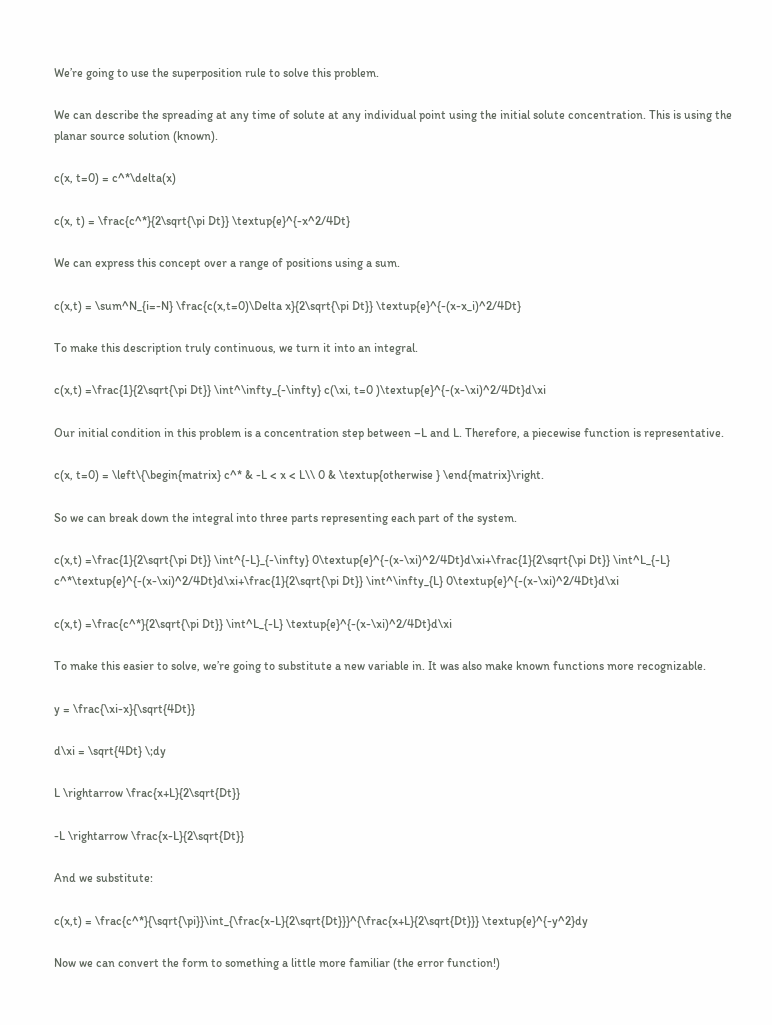We’re going to use the superposition rule to solve this problem.

We can describe the spreading at any time of solute at any individual point using the initial solute concentration. This is using the planar source solution (known).

c(x, t=0) = c^*\delta(x)

c(x, t) = \frac{c^*}{2\sqrt{\pi Dt}} \textup{e}^{-x^2/4Dt}

We can express this concept over a range of positions using a sum.

c(x,t) = \sum^N_{i=-N} \frac{c(x,t=0)\Delta x}{2\sqrt{\pi Dt}} \textup{e}^{-(x-x_i)^2/4Dt}

To make this description truly continuous, we turn it into an integral.

c(x,t) =\frac{1}{2\sqrt{\pi Dt}} \int^\infty_{-\infty} c(\xi, t=0 )\textup{e}^{-(x-\xi)^2/4Dt}d\xi

Our initial condition in this problem is a concentration step between –L and L. Therefore, a piecewise function is representative.

c(x, t=0) = \left\{\begin{matrix} c^* & -L < x < L\\ 0 & \textup{otherwise } \end{matrix}\right.

So we can break down the integral into three parts representing each part of the system.

c(x,t) =\frac{1}{2\sqrt{\pi Dt}} \int^{-L}_{-\infty} 0\textup{e}^{-(x-\xi)^2/4Dt}d\xi+\frac{1}{2\sqrt{\pi Dt}} \int^L_{-L} c^*\textup{e}^{-(x-\xi)^2/4Dt}d\xi+\frac{1}{2\sqrt{\pi Dt}} \int^\infty_{L} 0\textup{e}^{-(x-\xi)^2/4Dt}d\xi

c(x,t) =\frac{c^*}{2\sqrt{\pi Dt}} \int^L_{-L} \textup{e}^{-(x-\xi)^2/4Dt}d\xi

To make this easier to solve, we’re going to substitute a new variable in. It was also make known functions more recognizable.

y = \frac{\xi-x}{\sqrt{4Dt}}

d\xi = \sqrt{4Dt} \;dy

L \rightarrow \frac{x+L}{2\sqrt{Dt}}

-L \rightarrow \frac{x-L}{2\sqrt{Dt}}

And we substitute:

c(x,t) = \frac{c^*}{\sqrt{\pi}}\int_{\frac{x-L}{2\sqrt{Dt}}}^{\frac{x+L}{2\sqrt{Dt}}} \textup{e}^{-y^2}dy

Now we can convert the form to something a little more familiar (the error function!)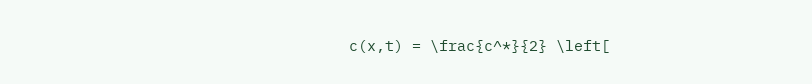c(x,t) = \frac{c^*}{2} \left[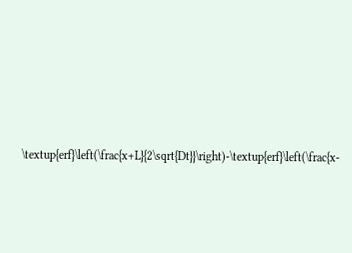\textup{erf}\left(\frac{x+L}{2\sqrt{Dt}}\right)-\textup{erf}\left(\frac{x-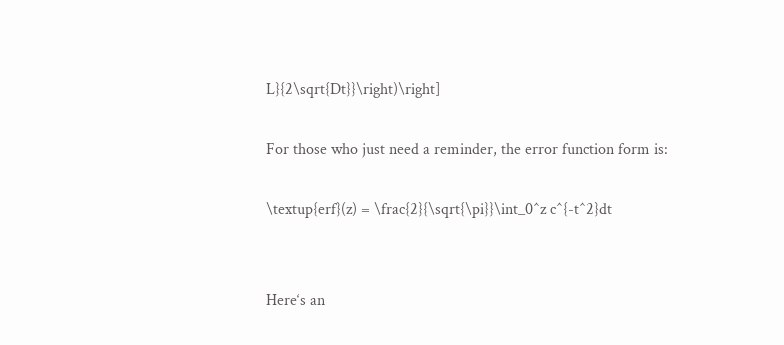L}{2\sqrt{Dt}}\right)\right]

For those who just need a reminder, the error function form is:

\textup{erf}(z) = \frac{2}{\sqrt{\pi}}\int_0^z c^{-t^2}dt


Here‘s an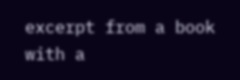excerpt from a book with a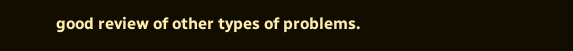good review of other types of problems.